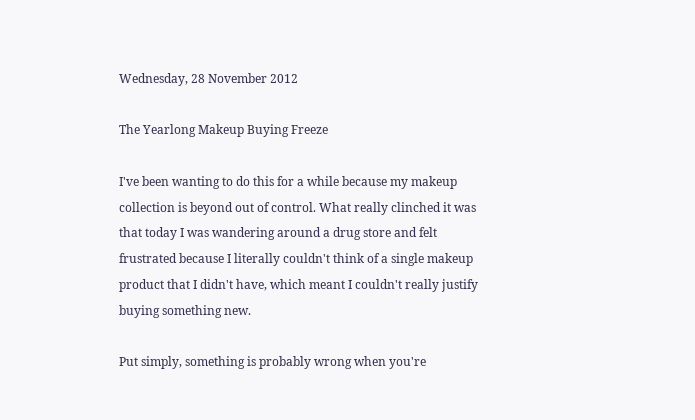Wednesday, 28 November 2012

The Yearlong Makeup Buying Freeze

I've been wanting to do this for a while because my makeup collection is beyond out of control. What really clinched it was that today I was wandering around a drug store and felt frustrated because I literally couldn't think of a single makeup product that I didn't have, which meant I couldn't really justify buying something new.

Put simply, something is probably wrong when you're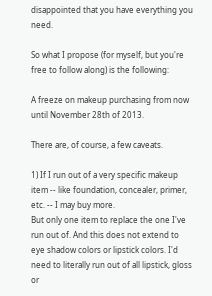disappointed that you have everything you need.

So what I propose (for myself, but you're free to follow along) is the following:

A freeze on makeup purchasing from now until November 28th of 2013.

There are, of course, a few caveats.

1) If I run out of a very specific makeup item -- like foundation, concealer, primer, etc. -- I may buy more.
But only one item to replace the one I've run out of. And this does not extend to eye shadow colors or lipstick colors. I'd need to literally run out of all lipstick, gloss or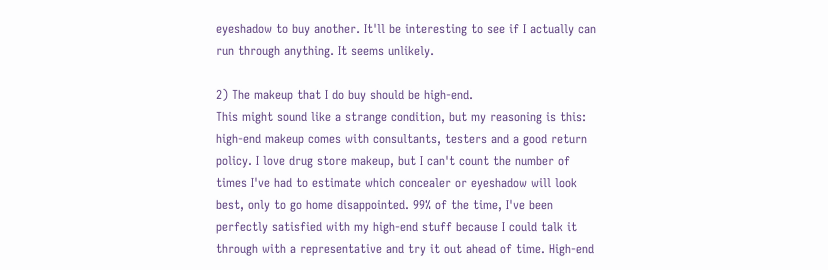eyeshadow to buy another. It'll be interesting to see if I actually can run through anything. It seems unlikely.

2) The makeup that I do buy should be high-end.
This might sound like a strange condition, but my reasoning is this: high-end makeup comes with consultants, testers and a good return policy. I love drug store makeup, but I can't count the number of times I've had to estimate which concealer or eyeshadow will look best, only to go home disappointed. 99% of the time, I've been perfectly satisfied with my high-end stuff because I could talk it through with a representative and try it out ahead of time. High-end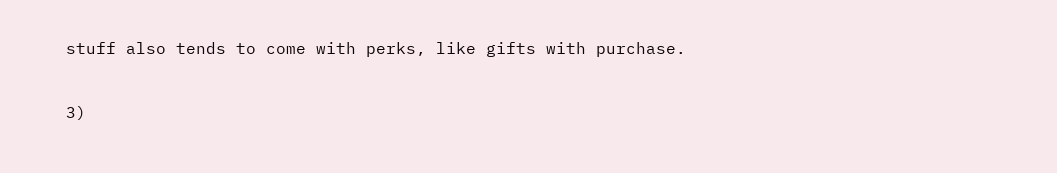stuff also tends to come with perks, like gifts with purchase.

3)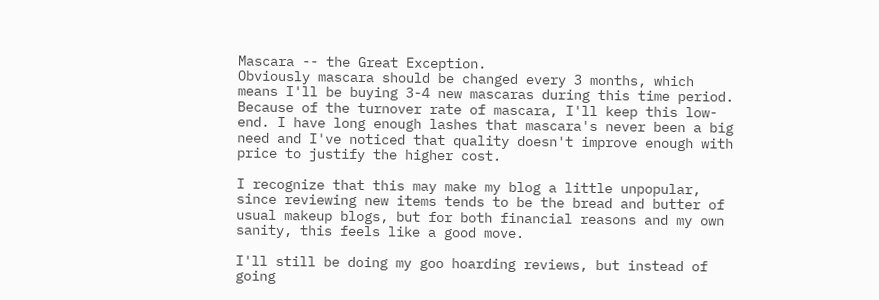Mascara -- the Great Exception.
Obviously mascara should be changed every 3 months, which means I'll be buying 3-4 new mascaras during this time period. Because of the turnover rate of mascara, I'll keep this low-end. I have long enough lashes that mascara's never been a big need and I've noticed that quality doesn't improve enough with price to justify the higher cost.

I recognize that this may make my blog a little unpopular, since reviewing new items tends to be the bread and butter of usual makeup blogs, but for both financial reasons and my own sanity, this feels like a good move.

I'll still be doing my goo hoarding reviews, but instead of going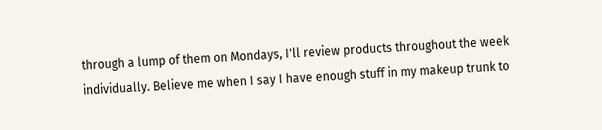through a lump of them on Mondays, I'll review products throughout the week individually. Believe me when I say I have enough stuff in my makeup trunk to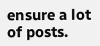ensure a lot of posts.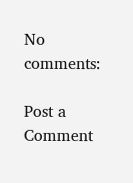No comments:

Post a Comment